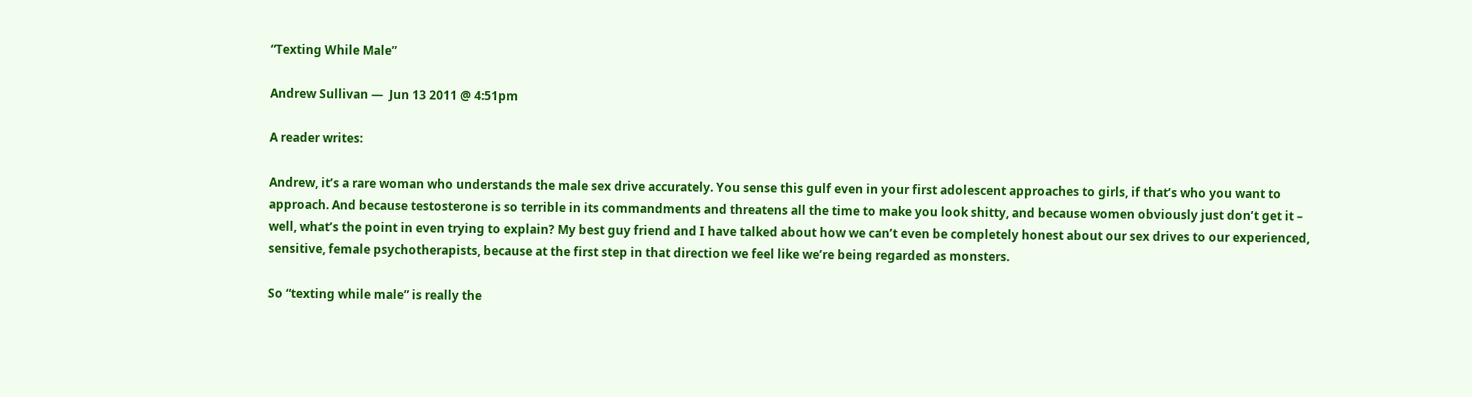“Texting While Male”

Andrew Sullivan —  Jun 13 2011 @ 4:51pm

A reader writes:

Andrew, it’s a rare woman who understands the male sex drive accurately. You sense this gulf even in your first adolescent approaches to girls, if that’s who you want to approach. And because testosterone is so terrible in its commandments and threatens all the time to make you look shitty, and because women obviously just don’t get it – well, what’s the point in even trying to explain? My best guy friend and I have talked about how we can’t even be completely honest about our sex drives to our experienced, sensitive, female psychotherapists, because at the first step in that direction we feel like we’re being regarded as monsters.

So “texting while male” is really the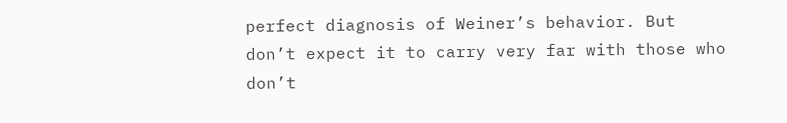perfect diagnosis of Weiner’s behavior. But don’t expect it to carry very far with those who don’t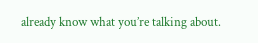already know what you’re talking about.